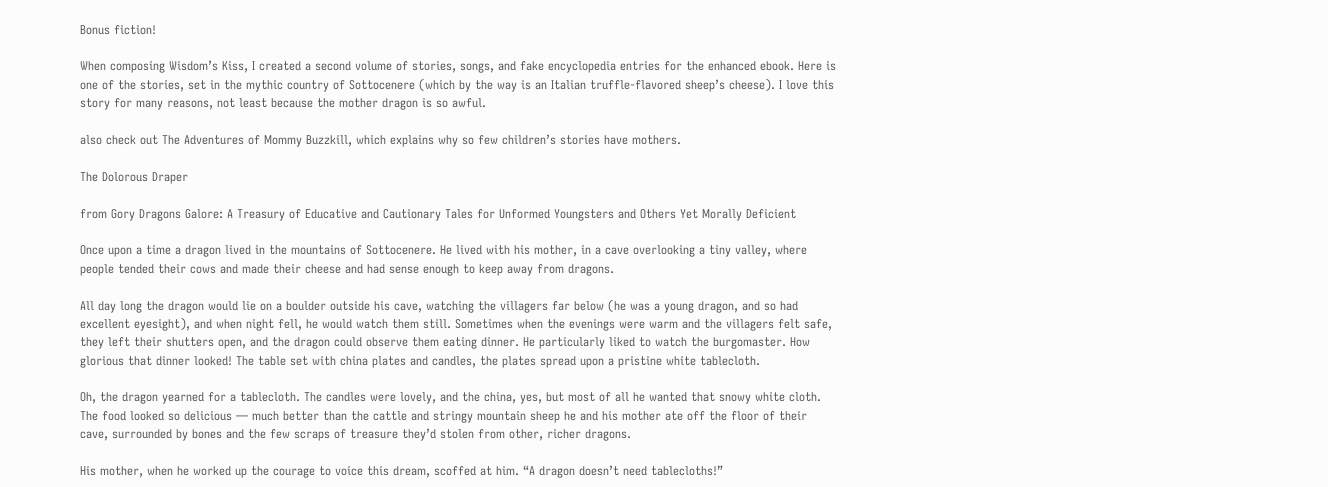Bonus fiction!

When composing Wisdom’s Kiss, I created a second volume of stories, songs, and fake encyclopedia entries for the enhanced ebook. Here is one of the stories, set in the mythic country of Sottocenere (which by the way is an Italian truffle-flavored sheep’s cheese). I love this story for many reasons, not least because the mother dragon is so awful.

also check out The Adventures of Mommy Buzzkill, which explains why so few children’s stories have mothers.

The Dolorous Draper

from Gory Dragons Galore: A Treasury of Educative and Cautionary Tales for Unformed Youngsters and Others Yet Morally Deficient

Once upon a time a dragon lived in the mountains of Sottocenere. He lived with his mother, in a cave overlooking a tiny valley, where people tended their cows and made their cheese and had sense enough to keep away from dragons.

All day long the dragon would lie on a boulder outside his cave, watching the villagers far below (he was a young dragon, and so had excellent eyesight), and when night fell, he would watch them still. Sometimes when the evenings were warm and the villagers felt safe, they left their shutters open, and the dragon could observe them eating dinner. He particularly liked to watch the burgomaster. How glorious that dinner looked! The table set with china plates and candles, the plates spread upon a pristine white tablecloth.

Oh, the dragon yearned for a tablecloth. The candles were lovely, and the china, yes, but most of all he wanted that snowy white cloth. The food looked so delicious — much better than the cattle and stringy mountain sheep he and his mother ate off the floor of their cave, surrounded by bones and the few scraps of treasure they’d stolen from other, richer dragons.

His mother, when he worked up the courage to voice this dream, scoffed at him. “A dragon doesn’t need tablecloths!”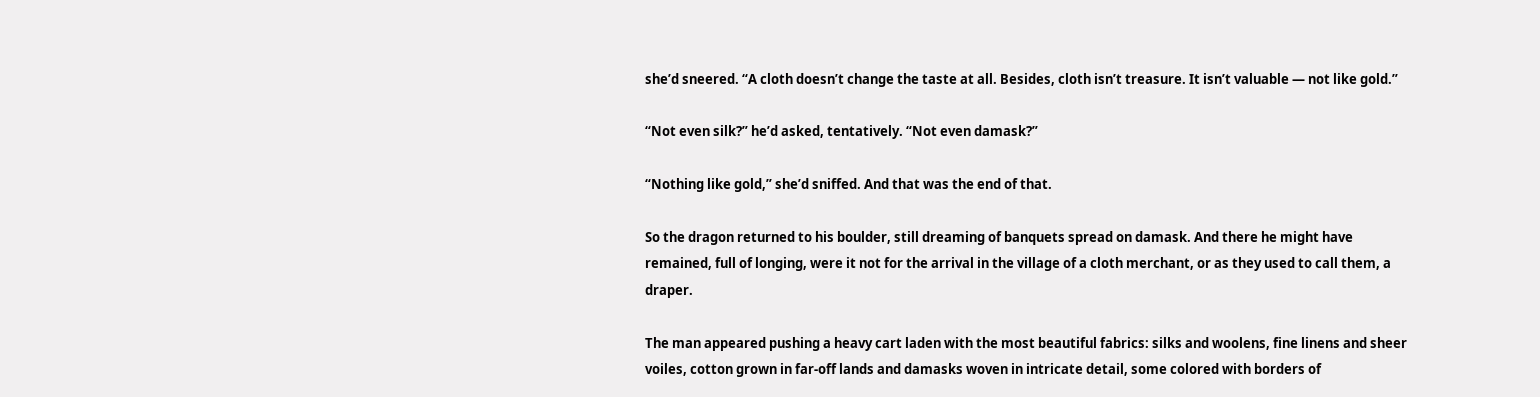she’d sneered. “A cloth doesn’t change the taste at all. Besides, cloth isn’t treasure. It isn’t valuable — not like gold.”

“Not even silk?” he’d asked, tentatively. “Not even damask?”

“Nothing like gold,” she’d sniffed. And that was the end of that.

So the dragon returned to his boulder, still dreaming of banquets spread on damask. And there he might have remained, full of longing, were it not for the arrival in the village of a cloth merchant, or as they used to call them, a draper.

The man appeared pushing a heavy cart laden with the most beautiful fabrics: silks and woolens, fine linens and sheer voiles, cotton grown in far-off lands and damasks woven in intricate detail, some colored with borders of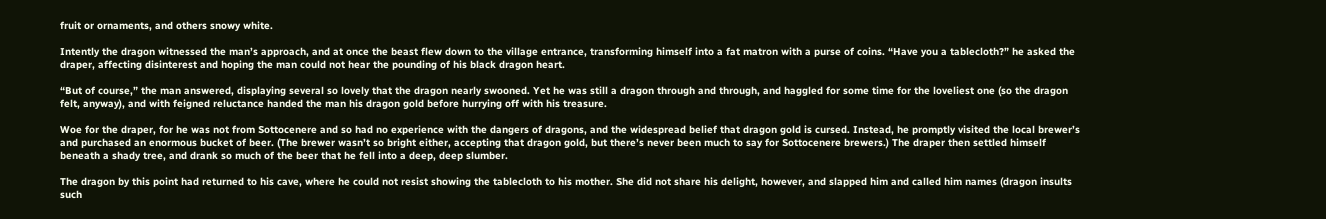fruit or ornaments, and others snowy white.

Intently the dragon witnessed the man’s approach, and at once the beast flew down to the village entrance, transforming himself into a fat matron with a purse of coins. “Have you a tablecloth?” he asked the draper, affecting disinterest and hoping the man could not hear the pounding of his black dragon heart.

“But of course,” the man answered, displaying several so lovely that the dragon nearly swooned. Yet he was still a dragon through and through, and haggled for some time for the loveliest one (so the dragon felt, anyway), and with feigned reluctance handed the man his dragon gold before hurrying off with his treasure.

Woe for the draper, for he was not from Sottocenere and so had no experience with the dangers of dragons, and the widespread belief that dragon gold is cursed. Instead, he promptly visited the local brewer’s and purchased an enormous bucket of beer. (The brewer wasn’t so bright either, accepting that dragon gold, but there’s never been much to say for Sottocenere brewers.) The draper then settled himself beneath a shady tree, and drank so much of the beer that he fell into a deep, deep slumber.

The dragon by this point had returned to his cave, where he could not resist showing the tablecloth to his mother. She did not share his delight, however, and slapped him and called him names (dragon insults such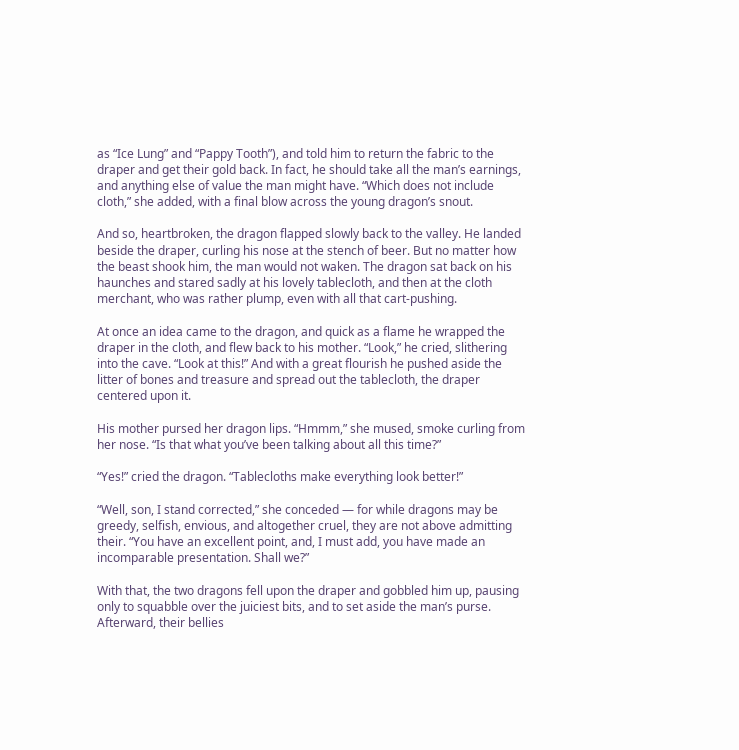as “Ice Lung” and “Pappy Tooth”), and told him to return the fabric to the draper and get their gold back. In fact, he should take all the man’s earnings, and anything else of value the man might have. “Which does not include cloth,” she added, with a final blow across the young dragon’s snout.

And so, heartbroken, the dragon flapped slowly back to the valley. He landed beside the draper, curling his nose at the stench of beer. But no matter how the beast shook him, the man would not waken. The dragon sat back on his haunches and stared sadly at his lovely tablecloth, and then at the cloth merchant, who was rather plump, even with all that cart-pushing.

At once an idea came to the dragon, and quick as a flame he wrapped the draper in the cloth, and flew back to his mother. “Look,” he cried, slithering into the cave. “Look at this!” And with a great flourish he pushed aside the litter of bones and treasure and spread out the tablecloth, the draper centered upon it.

His mother pursed her dragon lips. “Hmmm,” she mused, smoke curling from her nose. “Is that what you’ve been talking about all this time?”

“Yes!” cried the dragon. “Tablecloths make everything look better!”

“Well, son, I stand corrected,” she conceded — for while dragons may be greedy, selfish, envious, and altogether cruel, they are not above admitting their. “You have an excellent point, and, I must add, you have made an incomparable presentation. Shall we?”

With that, the two dragons fell upon the draper and gobbled him up, pausing only to squabble over the juiciest bits, and to set aside the man’s purse. Afterward, their bellies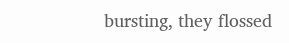bursting, they flossed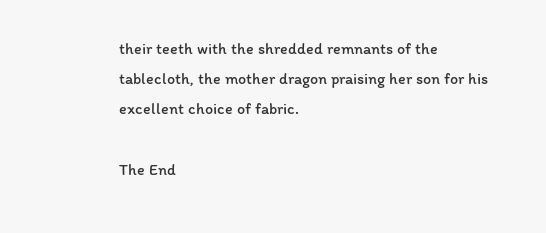their teeth with the shredded remnants of the tablecloth, the mother dragon praising her son for his excellent choice of fabric.

The End